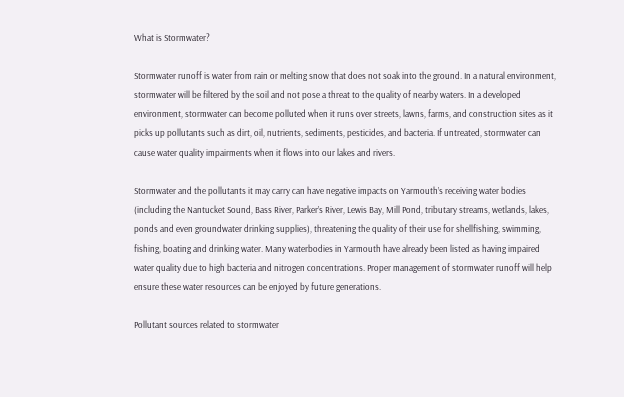What is Stormwater?

Stormwater runoff is water from rain or melting snow that does not soak into the ground. In a natural environment, stormwater will be filtered by the soil and not pose a threat to the quality of nearby waters. In a developed environment, stormwater can become polluted when it runs over streets, lawns, farms, and construction sites as it picks up pollutants such as dirt, oil, nutrients, sediments, pesticides, and bacteria. If untreated, stormwater can cause water quality impairments when it flows into our lakes and rivers.

Stormwater and the pollutants it may carry can have negative impacts on Yarmouth’s receiving water bodies (including the Nantucket Sound, Bass River, Parker’s River, Lewis Bay, Mill Pond, tributary streams, wetlands, lakes, ponds and even groundwater drinking supplies), threatening the quality of their use for shellfishing, swimming, fishing, boating and drinking water. Many waterbodies in Yarmouth have already been listed as having impaired water quality due to high bacteria and nitrogen concentrations. Proper management of stormwater runoff will help ensure these water resources can be enjoyed by future generations.

Pollutant sources related to stormwater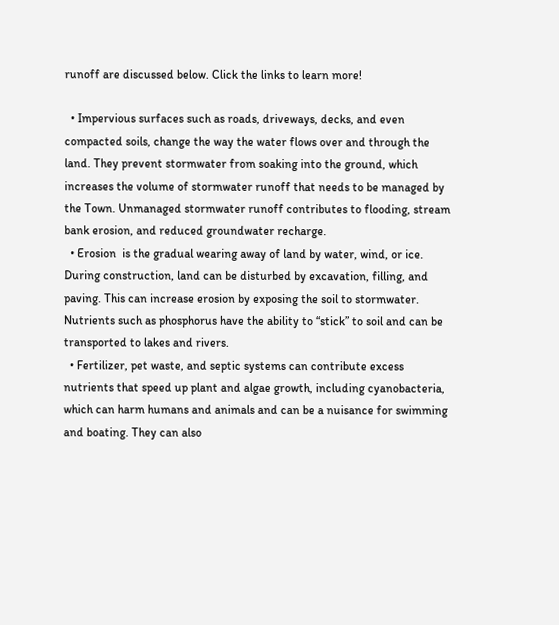runoff are discussed below. Click the links to learn more!

  • Impervious surfaces such as roads, driveways, decks, and even compacted soils, change the way the water flows over and through the land. They prevent stormwater from soaking into the ground, which increases the volume of stormwater runoff that needs to be managed by the Town. Unmanaged stormwater runoff contributes to flooding, stream bank erosion, and reduced groundwater recharge.
  • Erosion  is the gradual wearing away of land by water, wind, or ice. During construction, land can be disturbed by excavation, filling, and paving. This can increase erosion by exposing the soil to stormwater. Nutrients such as phosphorus have the ability to “stick” to soil and can be transported to lakes and rivers.
  • Fertilizer, pet waste, and septic systems can contribute excess nutrients that speed up plant and algae growth, including cyanobacteria, which can harm humans and animals and can be a nuisance for swimming and boating. They can also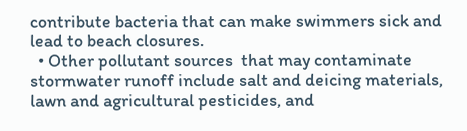contribute bacteria that can make swimmers sick and lead to beach closures.
  • Other pollutant sources  that may contaminate stormwater runoff include salt and deicing materials, lawn and agricultural pesticides, and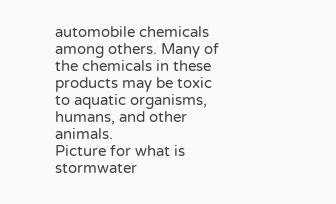automobile chemicals among others. Many of the chemicals in these products may be toxic to aquatic organisms, humans, and other animals.
Picture for what is stormwater